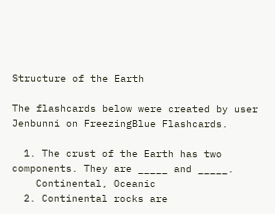Structure of the Earth

The flashcards below were created by user Jenbunni on FreezingBlue Flashcards.

  1. The crust of the Earth has two components. They are _____ and _____.
    Continental, Oceanic
  2. Continental rocks are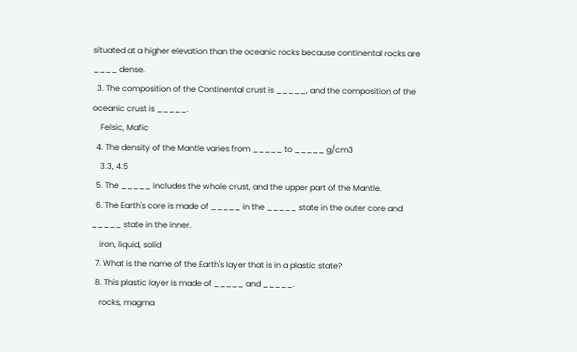situated at a higher elevation than the oceanic rocks because continental rocks are ____ dense.
  3. The composition of the Continental crust is _____, and the composition of the oceanic crust is _____.
    Felsic, Mafic
  4. The density of the Mantle varies from _____ to _____ g/cm3
    3.3, 4.5
  5. The _____ includes the whole crust, and the upper part of the Mantle.
  6. The Earth's core is made of _____ in the _____ state in the outer core and _____ state in the inner.
    iron, liquid, solid
  7. What is the name of the Earth's layer that is in a plastic state?
  8. This plastic layer is made of _____ and _____.
    rocks, magma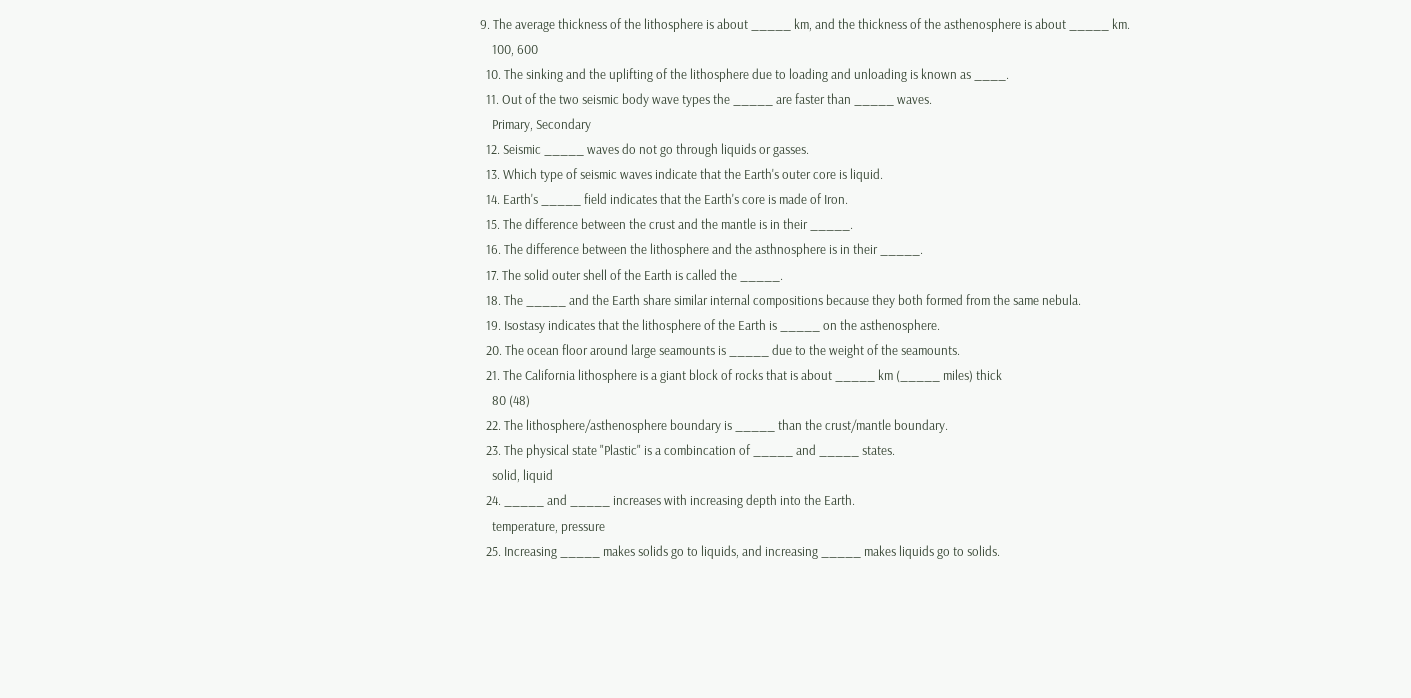9. The average thickness of the lithosphere is about _____ km, and the thickness of the asthenosphere is about _____ km.
    100, 600
  10. The sinking and the uplifting of the lithosphere due to loading and unloading is known as ____.
  11. Out of the two seismic body wave types the _____ are faster than _____ waves.
    Primary, Secondary
  12. Seismic _____ waves do not go through liquids or gasses.
  13. Which type of seismic waves indicate that the Earth's outer core is liquid.
  14. Earth's _____ field indicates that the Earth's core is made of Iron.
  15. The difference between the crust and the mantle is in their _____.
  16. The difference between the lithosphere and the asthnosphere is in their _____.
  17. The solid outer shell of the Earth is called the _____.
  18. The _____ and the Earth share similar internal compositions because they both formed from the same nebula.
  19. Isostasy indicates that the lithosphere of the Earth is _____ on the asthenosphere.
  20. The ocean floor around large seamounts is _____ due to the weight of the seamounts.
  21. The California lithosphere is a giant block of rocks that is about _____ km (_____ miles) thick
    80 (48)
  22. The lithosphere/asthenosphere boundary is _____ than the crust/mantle boundary.
  23. The physical state "Plastic" is a combincation of _____ and _____ states.
    solid, liquid
  24. _____ and _____ increases with increasing depth into the Earth.
    temperature, pressure
  25. Increasing _____ makes solids go to liquids, and increasing _____ makes liquids go to solids.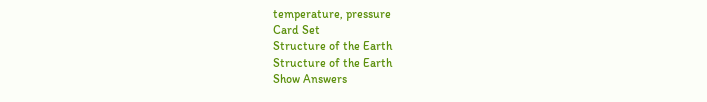temperature, pressure
Card Set
Structure of the Earth
Structure of the Earth
Show Answers